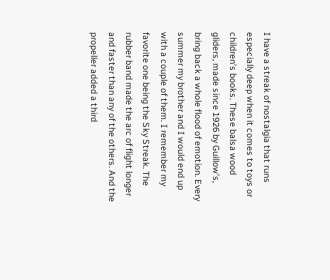I have a streak of nostalgia that runs especially deep when it comes to toys or children’s books. These balsa wood gliders, made since 1926 by Guillow’s, bring back a whole flood of emotion. Every summer my brother and I would end up with a couple of them. I remember my favorite one being the Sky Streak. The rubber band made the arc of flight longer and faster than any of the others. And the propeller added a third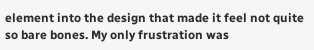element into the design that made it feel not quite so bare bones. My only frustration was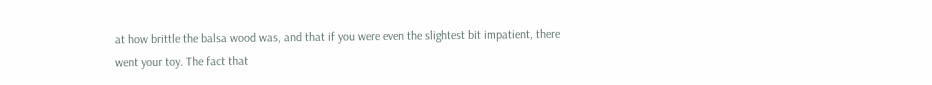at how brittle the balsa wood was, and that if you were even the slightest bit impatient, there went your toy. The fact that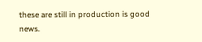these are still in production is good news.